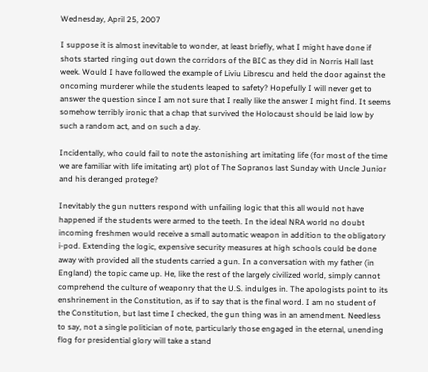Wednesday, April 25, 2007

I suppose it is almost inevitable to wonder, at least briefly, what I might have done if shots started ringing out down the corridors of the BIC as they did in Norris Hall last week. Would I have followed the example of Liviu Librescu and held the door against the oncoming murderer while the students leaped to safety? Hopefully I will never get to answer the question since I am not sure that I really like the answer I might find. It seems somehow terribly ironic that a chap that survived the Holocaust should be laid low by such a random act, and on such a day.

Incidentally, who could fail to note the astonishing art imitating life (for most of the time we are familiar with life imitating art) plot of The Sopranos last Sunday with Uncle Junior and his deranged protege?

Inevitably the gun nutters respond with unfailing logic that this all would not have happened if the students were armed to the teeth. In the ideal NRA world no doubt incoming freshmen would receive a small automatic weapon in addition to the obligatory i-pod. Extending the logic, expensive security measures at high schools could be done away with provided all the students carried a gun. In a conversation with my father (in England) the topic came up. He, like the rest of the largely civilized world, simply cannot comprehend the culture of weaponry that the U.S. indulges in. The apologists point to its enshrinement in the Constitution, as if to say that is the final word. I am no student of the Constitution, but last time I checked, the gun thing was in an amendment. Needless to say, not a single politician of note, particularly those engaged in the eternal, unending flog for presidential glory will take a stand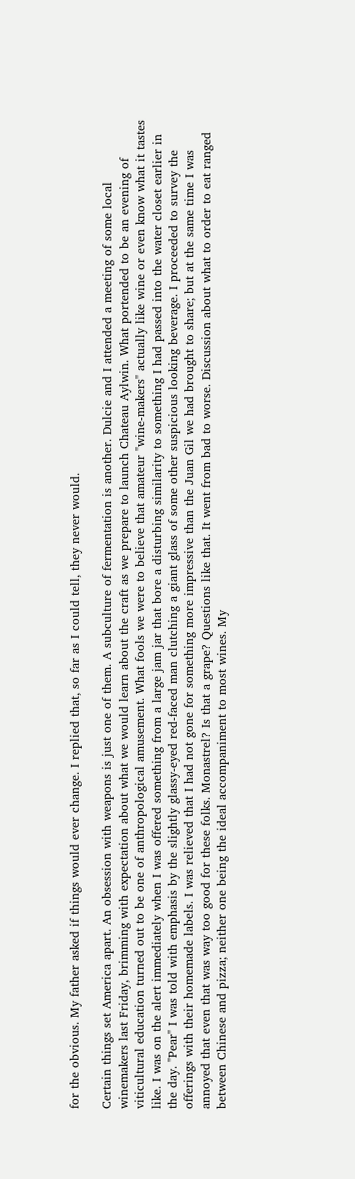for the obvious. My father asked if things would ever change. I replied that, so far as I could tell, they never would.

Certain things set America apart. An obsession with weapons is just one of them. A subculture of fermentation is another. Dulcie and I attended a meeting of some local winemakers last Friday, brimming with expectation about what we would learn about the craft as we prepare to launch Chateau Aylwin. What portended to be an evening of viticultural education turned out to be one of anthropological amusement. What fools we were to believe that amateur "wine-makers" actually like wine or even know what it tastes like. I was on the alert immediately when I was offered something from a large jam jar that bore a disturbing similarity to something I had passed into the water closet earlier in the day. "Pear" I was told with emphasis by the slightly glassy-eyed red-faced man clutching a giant glass of some other suspicious looking beverage. I proceeded to survey the offerings with their homemade labels. I was relieved that I had not gone for something more impressive than the Juan Gil we had brought to share; but at the same time I was annoyed that even that was way too good for these folks. Monastrel? Is that a grape? Questions like that. It went from bad to worse. Discussion about what to order to eat ranged between Chinese and pizza; neither one being the ideal accompaniment to most wines. My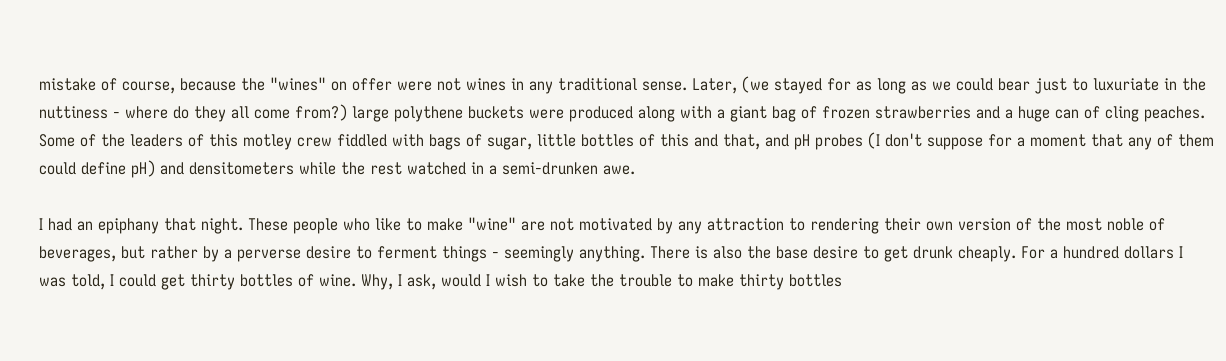mistake of course, because the "wines" on offer were not wines in any traditional sense. Later, (we stayed for as long as we could bear just to luxuriate in the nuttiness - where do they all come from?) large polythene buckets were produced along with a giant bag of frozen strawberries and a huge can of cling peaches. Some of the leaders of this motley crew fiddled with bags of sugar, little bottles of this and that, and pH probes (I don't suppose for a moment that any of them could define pH) and densitometers while the rest watched in a semi-drunken awe.

I had an epiphany that night. These people who like to make "wine" are not motivated by any attraction to rendering their own version of the most noble of beverages, but rather by a perverse desire to ferment things - seemingly anything. There is also the base desire to get drunk cheaply. For a hundred dollars I was told, I could get thirty bottles of wine. Why, I ask, would I wish to take the trouble to make thirty bottles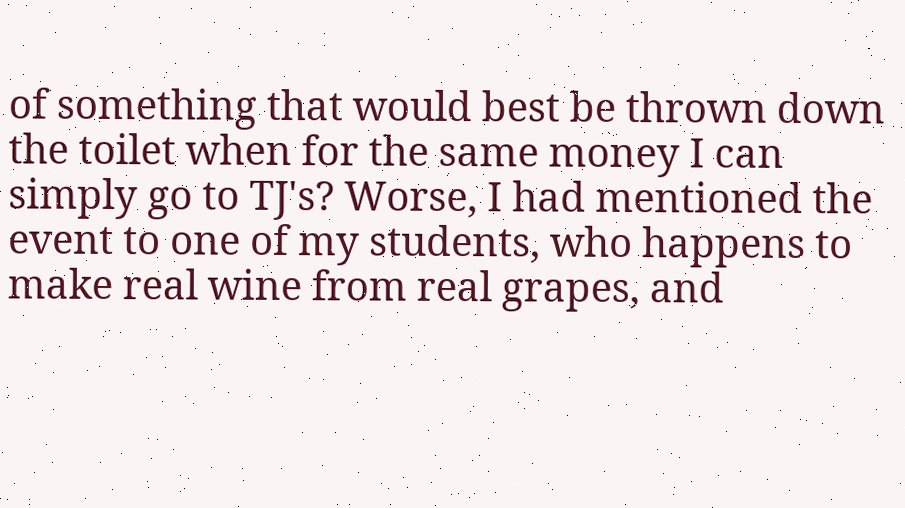of something that would best be thrown down the toilet when for the same money I can simply go to TJ's? Worse, I had mentioned the event to one of my students, who happens to make real wine from real grapes, and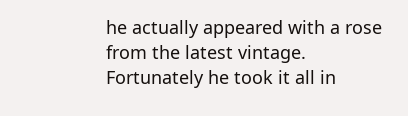he actually appeared with a rose from the latest vintage. Fortunately he took it all in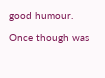good humour.

Once though was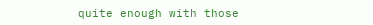quite enough with those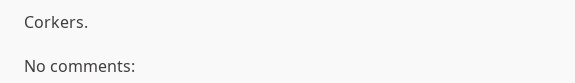Corkers.

No comments: